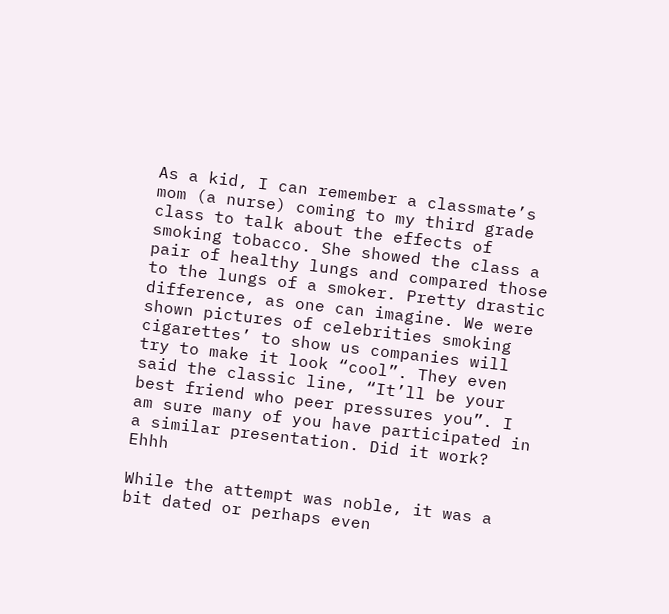As a kid, I can remember a classmate’s mom (a nurse) coming to my third grade class to talk about the effects of smoking tobacco. She showed the class a pair of healthy lungs and compared those to the lungs of a smoker. Pretty drastic difference, as one can imagine. We were shown pictures of celebrities smoking cigarettes’ to show us companies will try to make it look “cool”. They even said the classic line, “It’ll be your best friend who peer pressures you”. I am sure many of you have participated in a similar presentation. Did it work? Ehhh

While the attempt was noble, it was a bit dated or perhaps even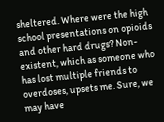sheltered. Where were the high school presentations on opioids and other hard drugs? Non-existent, which as someone who has lost multiple friends to overdoses, upsets me. Sure, we may have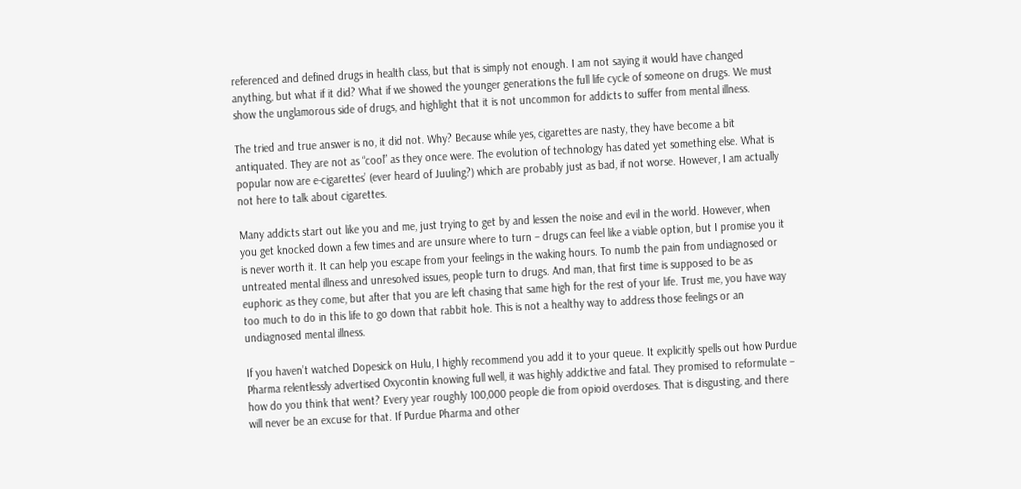referenced and defined drugs in health class, but that is simply not enough. I am not saying it would have changed anything, but what if it did? What if we showed the younger generations the full life cycle of someone on drugs. We must show the unglamorous side of drugs, and highlight that it is not uncommon for addicts to suffer from mental illness.

The tried and true answer is no, it did not. Why? Because while yes, cigarettes are nasty, they have become a bit antiquated. They are not as “cool” as they once were. The evolution of technology has dated yet something else. What is popular now are e-cigarettes’ (ever heard of Juuling?) which are probably just as bad, if not worse. However, I am actually not here to talk about cigarettes.

Many addicts start out like you and me, just trying to get by and lessen the noise and evil in the world. However, when you get knocked down a few times and are unsure where to turn – drugs can feel like a viable option, but I promise you it is never worth it. It can help you escape from your feelings in the waking hours. To numb the pain from undiagnosed or untreated mental illness and unresolved issues, people turn to drugs. And man, that first time is supposed to be as euphoric as they come, but after that you are left chasing that same high for the rest of your life. Trust me, you have way too much to do in this life to go down that rabbit hole. This is not a healthy way to address those feelings or an undiagnosed mental illness.

If you haven’t watched Dopesick on Hulu, I highly recommend you add it to your queue. It explicitly spells out how Purdue Pharma relentlessly advertised Oxycontin knowing full well, it was highly addictive and fatal. They promised to reformulate – how do you think that went? Every year roughly 100,000 people die from opioid overdoses. That is disgusting, and there will never be an excuse for that. If Purdue Pharma and other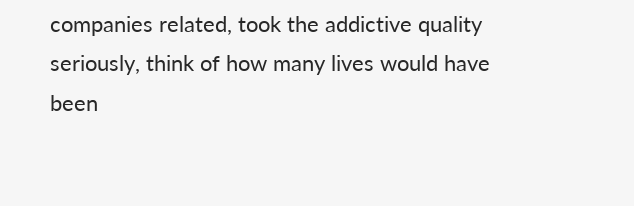companies related, took the addictive quality seriously, think of how many lives would have been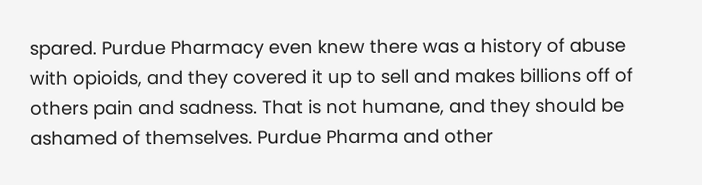spared. Purdue Pharmacy even knew there was a history of abuse with opioids, and they covered it up to sell and makes billions off of others pain and sadness. That is not humane, and they should be ashamed of themselves. Purdue Pharma and other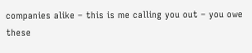companies alike – this is me calling you out – you owe these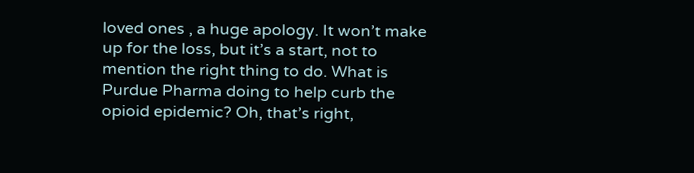loved ones , a huge apology. It won’t make up for the loss, but it’s a start, not to mention the right thing to do. What is Purdue Pharma doing to help curb the opioid epidemic? Oh, that’s right,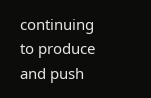continuing to produce and push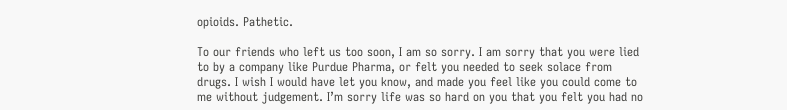opioids. Pathetic.

To our friends who left us too soon, I am so sorry. I am sorry that you were lied to by a company like Purdue Pharma, or felt you needed to seek solace from drugs. I wish I would have let you know, and made you feel like you could come to me without judgement. I’m sorry life was so hard on you that you felt you had no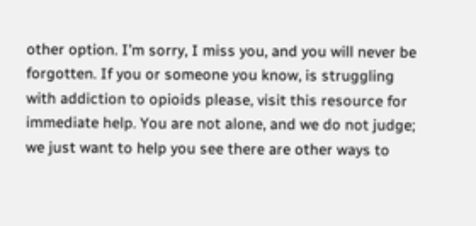other option. I’m sorry, I miss you, and you will never be forgotten. If you or someone you know, is struggling with addiction to opioids please, visit this resource for immediate help. You are not alone, and we do not judge; we just want to help you see there are other ways to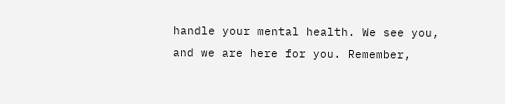handle your mental health. We see you, and we are here for you. Remember,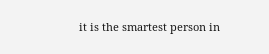it is the smartest person in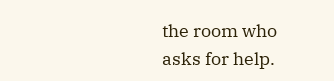the room who asks for help.